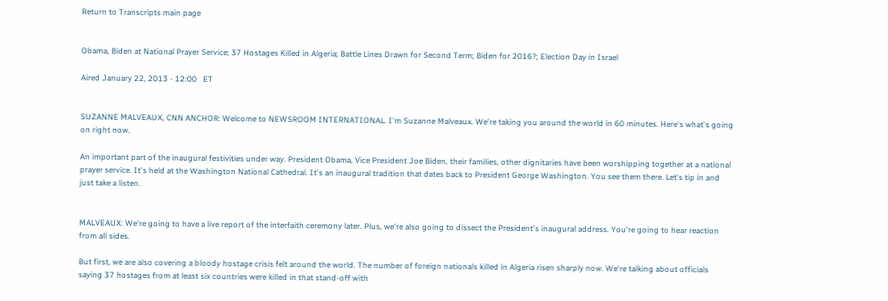Return to Transcripts main page


Obama, Biden at National Prayer Service; 37 Hostages Killed in Algeria; Battle Lines Drawn for Second Term; Biden for 2016?; Election Day in Israel

Aired January 22, 2013 - 12:00   ET


SUZANNE MALVEAUX, CNN ANCHOR: Welcome to NEWSROOM INTERNATIONAL. I'm Suzanne Malveaux. We're taking you around the world in 60 minutes. Here's what's going on right now.

An important part of the inaugural festivities under way. President Obama, Vice President Joe Biden, their families, other dignitaries have been worshipping together at a national prayer service. It's held at the Washington National Cathedral. It's an inaugural tradition that dates back to President George Washington. You see them there. Let's tip in and just take a listen.


MALVEAUX: We're going to have a live report of the interfaith ceremony later. Plus, we're also going to dissect the President's inaugural address. You're going to hear reaction from all sides.

But first, we are also covering a bloody hostage crisis felt around the world. The number of foreign nationals killed in Algeria risen sharply now. We're talking about officials saying 37 hostages from at least six countries were killed in that stand-off with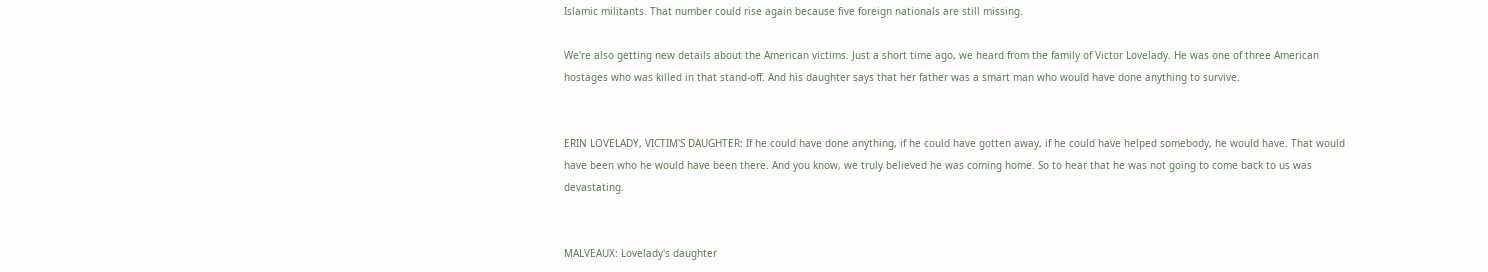Islamic militants. That number could rise again because five foreign nationals are still missing.

We're also getting new details about the American victims. Just a short time ago, we heard from the family of Victor Lovelady. He was one of three American hostages who was killed in that stand-off. And his daughter says that her father was a smart man who would have done anything to survive.


ERIN LOVELADY, VICTIM'S DAUGHTER: If he could have done anything, if he could have gotten away, if he could have helped somebody, he would have. That would have been who he would have been there. And you know, we truly believed he was coming home. So to hear that he was not going to come back to us was devastating.


MALVEAUX: Lovelady's daughter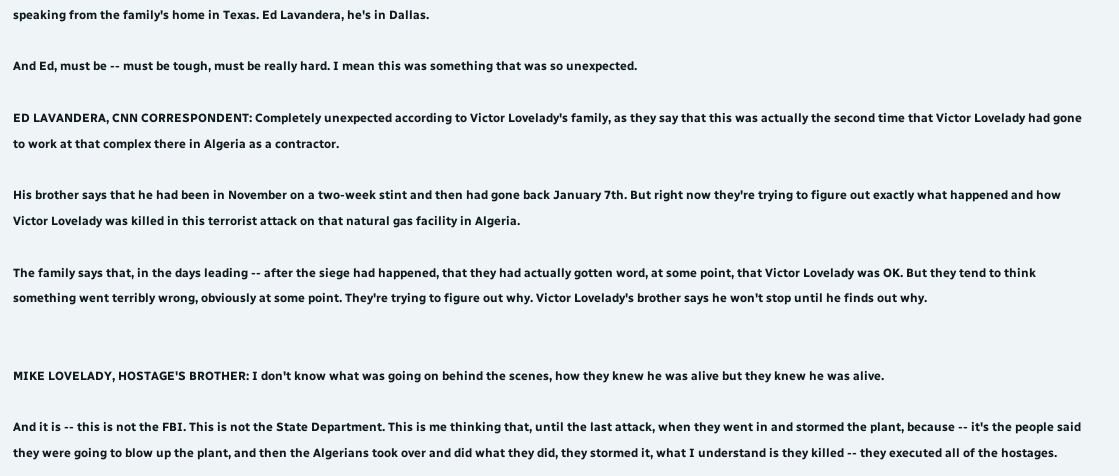speaking from the family's home in Texas. Ed Lavandera, he's in Dallas.

And Ed, must be -- must be tough, must be really hard. I mean this was something that was so unexpected.

ED LAVANDERA, CNN CORRESPONDENT: Completely unexpected according to Victor Lovelady's family, as they say that this was actually the second time that Victor Lovelady had gone to work at that complex there in Algeria as a contractor.

His brother says that he had been in November on a two-week stint and then had gone back January 7th. But right now they're trying to figure out exactly what happened and how Victor Lovelady was killed in this terrorist attack on that natural gas facility in Algeria.

The family says that, in the days leading -- after the siege had happened, that they had actually gotten word, at some point, that Victor Lovelady was OK. But they tend to think something went terribly wrong, obviously at some point. They're trying to figure out why. Victor Lovelady's brother says he won't stop until he finds out why.


MIKE LOVELADY, HOSTAGE'S BROTHER: I don't know what was going on behind the scenes, how they knew he was alive but they knew he was alive.

And it is -- this is not the FBI. This is not the State Department. This is me thinking that, until the last attack, when they went in and stormed the plant, because -- it's the people said they were going to blow up the plant, and then the Algerians took over and did what they did, they stormed it, what I understand is they killed -- they executed all of the hostages.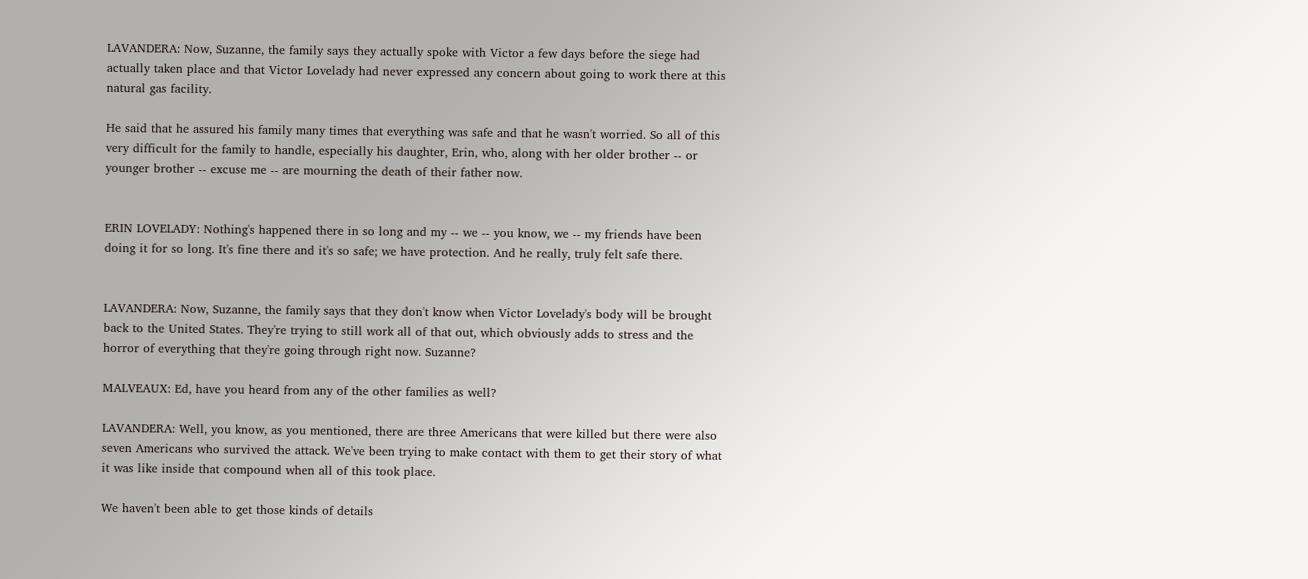LAVANDERA: Now, Suzanne, the family says they actually spoke with Victor a few days before the siege had actually taken place and that Victor Lovelady had never expressed any concern about going to work there at this natural gas facility.

He said that he assured his family many times that everything was safe and that he wasn't worried. So all of this very difficult for the family to handle, especially his daughter, Erin, who, along with her older brother -- or younger brother -- excuse me -- are mourning the death of their father now.


ERIN LOVELADY: Nothing's happened there in so long and my -- we -- you know, we -- my friends have been doing it for so long. It's fine there and it's so safe; we have protection. And he really, truly felt safe there.


LAVANDERA: Now, Suzanne, the family says that they don't know when Victor Lovelady's body will be brought back to the United States. They're trying to still work all of that out, which obviously adds to stress and the horror of everything that they're going through right now. Suzanne?

MALVEAUX: Ed, have you heard from any of the other families as well?

LAVANDERA: Well, you know, as you mentioned, there are three Americans that were killed but there were also seven Americans who survived the attack. We've been trying to make contact with them to get their story of what it was like inside that compound when all of this took place.

We haven't been able to get those kinds of details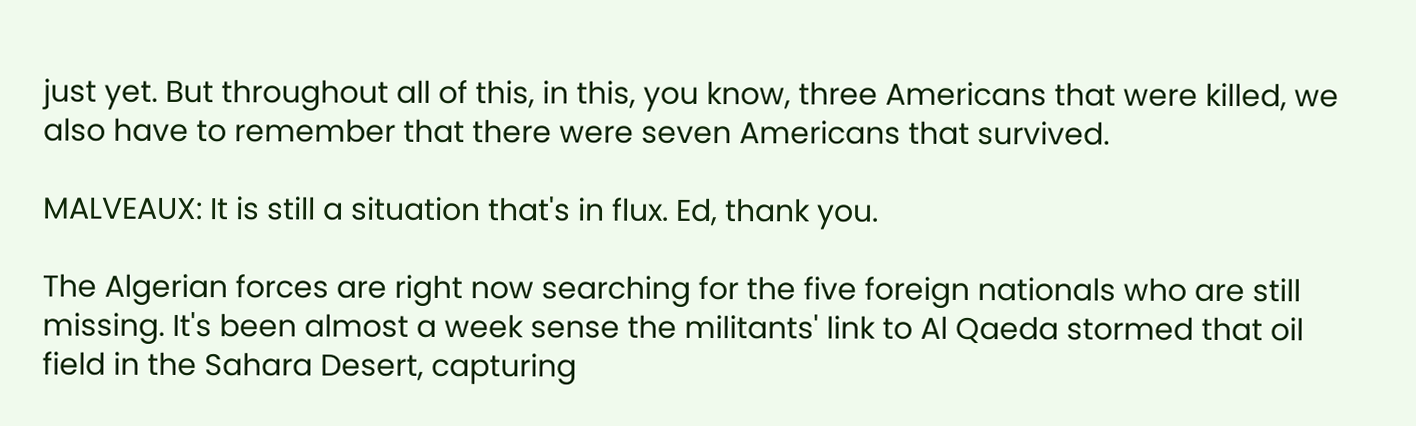just yet. But throughout all of this, in this, you know, three Americans that were killed, we also have to remember that there were seven Americans that survived.

MALVEAUX: It is still a situation that's in flux. Ed, thank you.

The Algerian forces are right now searching for the five foreign nationals who are still missing. It's been almost a week sense the militants' link to Al Qaeda stormed that oil field in the Sahara Desert, capturing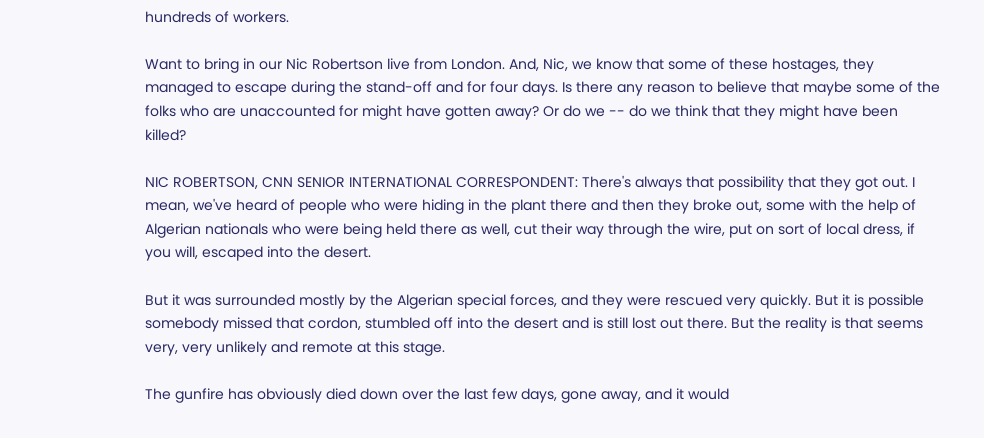hundreds of workers.

Want to bring in our Nic Robertson live from London. And, Nic, we know that some of these hostages, they managed to escape during the stand-off and for four days. Is there any reason to believe that maybe some of the folks who are unaccounted for might have gotten away? Or do we -- do we think that they might have been killed?

NIC ROBERTSON, CNN SENIOR INTERNATIONAL CORRESPONDENT: There's always that possibility that they got out. I mean, we've heard of people who were hiding in the plant there and then they broke out, some with the help of Algerian nationals who were being held there as well, cut their way through the wire, put on sort of local dress, if you will, escaped into the desert.

But it was surrounded mostly by the Algerian special forces, and they were rescued very quickly. But it is possible somebody missed that cordon, stumbled off into the desert and is still lost out there. But the reality is that seems very, very unlikely and remote at this stage.

The gunfire has obviously died down over the last few days, gone away, and it would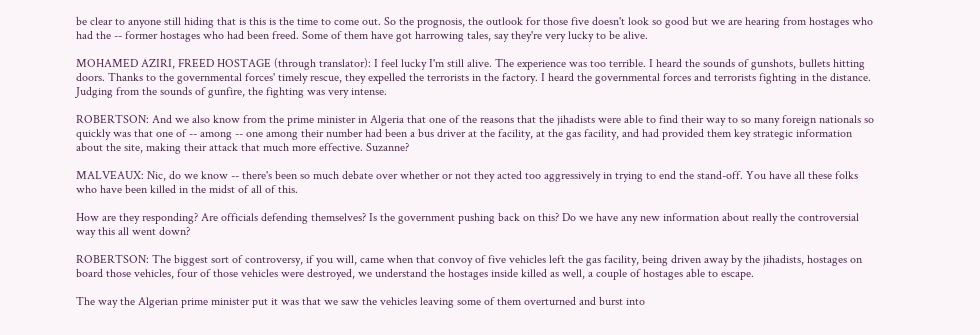be clear to anyone still hiding that is this is the time to come out. So the prognosis, the outlook for those five doesn't look so good but we are hearing from hostages who had the -- former hostages who had been freed. Some of them have got harrowing tales, say they're very lucky to be alive.

MOHAMED AZIRI, FREED HOSTAGE (through translator): I feel lucky I'm still alive. The experience was too terrible. I heard the sounds of gunshots, bullets hitting doors. Thanks to the governmental forces' timely rescue, they expelled the terrorists in the factory. I heard the governmental forces and terrorists fighting in the distance. Judging from the sounds of gunfire, the fighting was very intense.

ROBERTSON: And we also know from the prime minister in Algeria that one of the reasons that the jihadists were able to find their way to so many foreign nationals so quickly was that one of -- among -- one among their number had been a bus driver at the facility, at the gas facility, and had provided them key strategic information about the site, making their attack that much more effective. Suzanne?

MALVEAUX: Nic, do we know -- there's been so much debate over whether or not they acted too aggressively in trying to end the stand-off. You have all these folks who have been killed in the midst of all of this.

How are they responding? Are officials defending themselves? Is the government pushing back on this? Do we have any new information about really the controversial way this all went down?

ROBERTSON: The biggest sort of controversy, if you will, came when that convoy of five vehicles left the gas facility, being driven away by the jihadists, hostages on board those vehicles, four of those vehicles were destroyed, we understand the hostages inside killed as well, a couple of hostages able to escape.

The way the Algerian prime minister put it was that we saw the vehicles leaving some of them overturned and burst into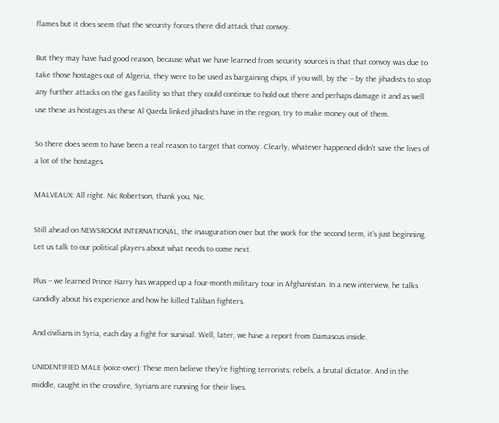flames but it does seem that the security forces there did attack that convoy.

But they may have had good reason, because what we have learned from security sources is that that convoy was due to take those hostages out of Algeria, they were to be used as bargaining chips, if you will, by the -- by the jihadists to stop any further attacks on the gas facility so that they could continue to hold out there and perhaps damage it and as well use these as hostages as these Al Qaeda linked jihadists have in the region, try to make money out of them.

So there does seem to have been a real reason to target that convoy. Clearly, whatever happened didn't save the lives of a lot of the hostages.

MALVEAUX: All right. Nic Robertson, thank you, Nic.

Still ahead on NEWSROOM INTERNATIONAL, the inauguration over but the work for the second term, it's just beginning. Let us talk to our political players about what needs to come next.

Plus -- we learned Prince Harry has wrapped up a four-month military tour in Afghanistan. In a new interview, he talks candidly about his experience and how he killed Taliban fighters.

And civilians in Syria, each day a fight for survival. Well, later, we have a report from Damascus inside.

UNIDENTIFIED MALE (voice-over): These men believe they're fighting terrorists; rebels, a brutal dictator. And in the middle, caught in the crossfire, Syrians are running for their lives.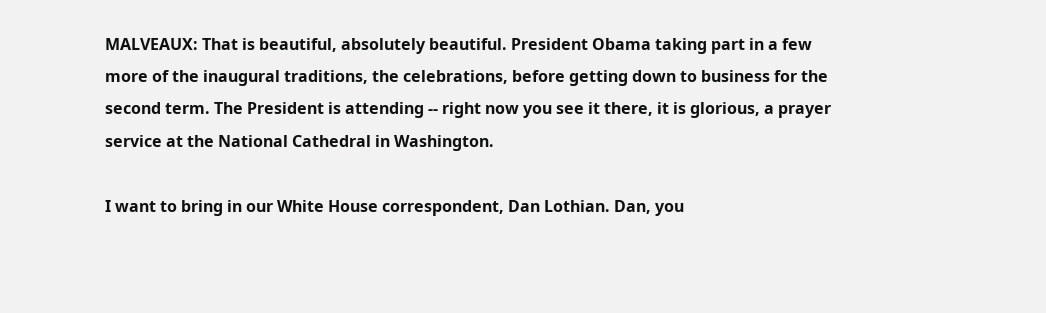MALVEAUX: That is beautiful, absolutely beautiful. President Obama taking part in a few more of the inaugural traditions, the celebrations, before getting down to business for the second term. The President is attending -- right now you see it there, it is glorious, a prayer service at the National Cathedral in Washington.

I want to bring in our White House correspondent, Dan Lothian. Dan, you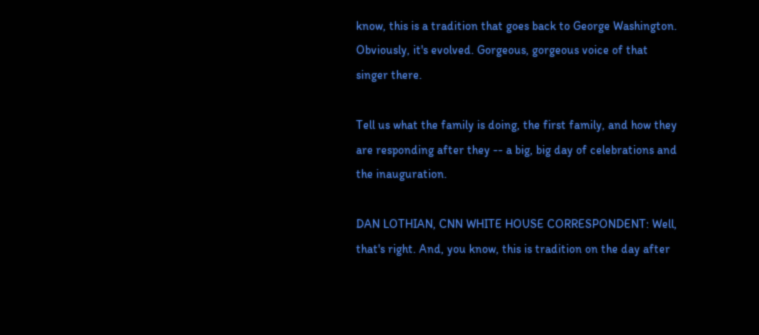know, this is a tradition that goes back to George Washington. Obviously, it's evolved. Gorgeous, gorgeous voice of that singer there.

Tell us what the family is doing, the first family, and how they are responding after they -- a big, big day of celebrations and the inauguration.

DAN LOTHIAN, CNN WHITE HOUSE CORRESPONDENT: Well, that's right. And, you know, this is tradition on the day after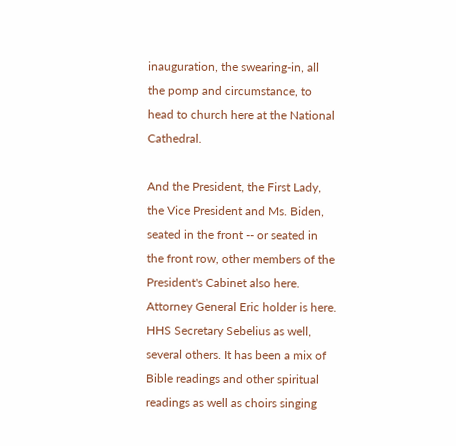inauguration, the swearing-in, all the pomp and circumstance, to head to church here at the National Cathedral.

And the President, the First Lady, the Vice President and Ms. Biden, seated in the front -- or seated in the front row, other members of the President's Cabinet also here. Attorney General Eric holder is here. HHS Secretary Sebelius as well, several others. It has been a mix of Bible readings and other spiritual readings as well as choirs singing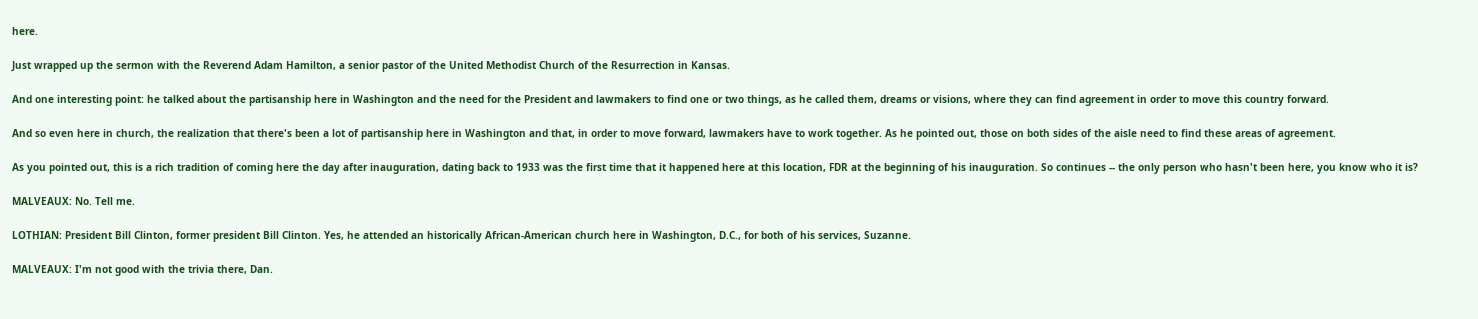here.

Just wrapped up the sermon with the Reverend Adam Hamilton, a senior pastor of the United Methodist Church of the Resurrection in Kansas.

And one interesting point: he talked about the partisanship here in Washington and the need for the President and lawmakers to find one or two things, as he called them, dreams or visions, where they can find agreement in order to move this country forward.

And so even here in church, the realization that there's been a lot of partisanship here in Washington and that, in order to move forward, lawmakers have to work together. As he pointed out, those on both sides of the aisle need to find these areas of agreement.

As you pointed out, this is a rich tradition of coming here the day after inauguration, dating back to 1933 was the first time that it happened here at this location, FDR at the beginning of his inauguration. So continues -- the only person who hasn't been here, you know who it is?

MALVEAUX: No. Tell me.

LOTHIAN: President Bill Clinton, former president Bill Clinton. Yes, he attended an historically African-American church here in Washington, D.C., for both of his services, Suzanne.

MALVEAUX: I'm not good with the trivia there, Dan.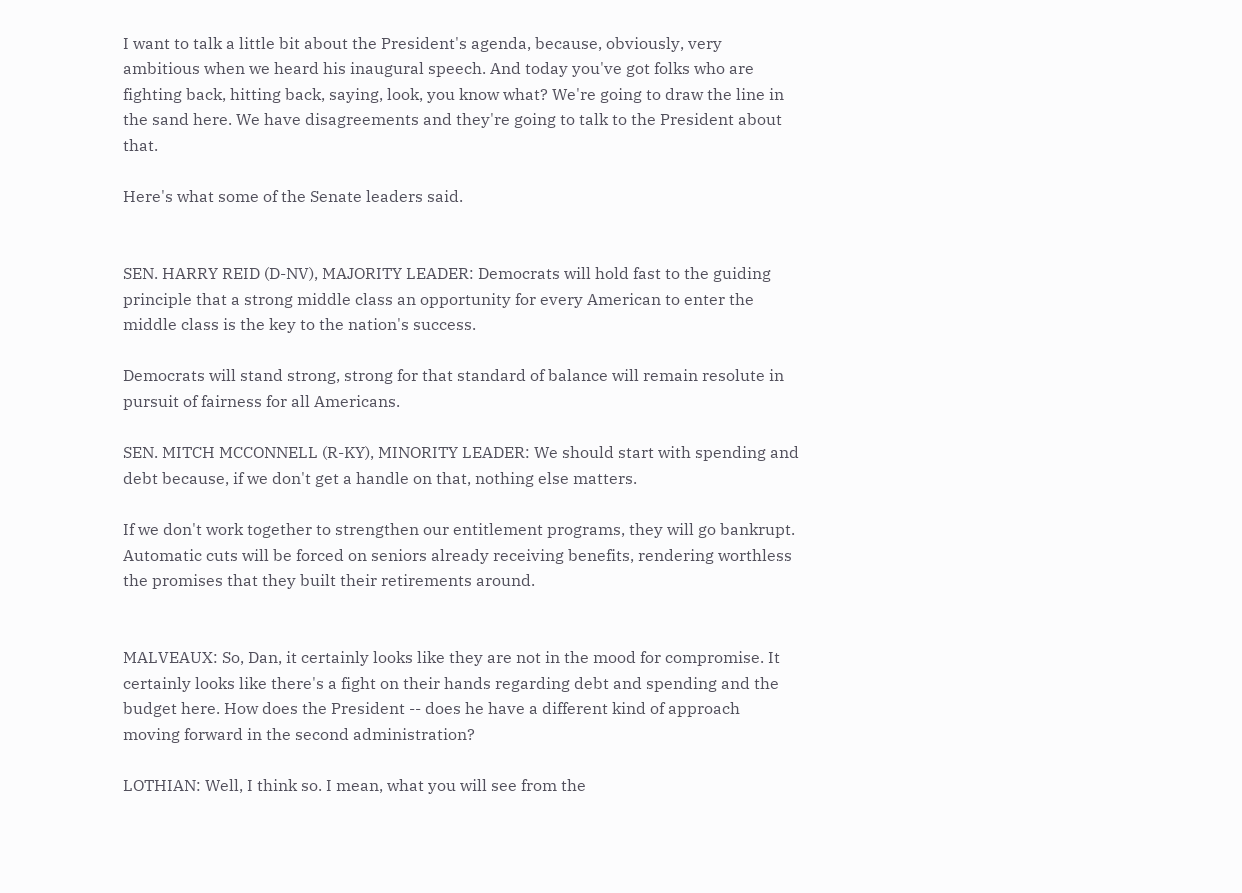I want to talk a little bit about the President's agenda, because, obviously, very ambitious when we heard his inaugural speech. And today you've got folks who are fighting back, hitting back, saying, look, you know what? We're going to draw the line in the sand here. We have disagreements and they're going to talk to the President about that.

Here's what some of the Senate leaders said.


SEN. HARRY REID (D-NV), MAJORITY LEADER: Democrats will hold fast to the guiding principle that a strong middle class an opportunity for every American to enter the middle class is the key to the nation's success.

Democrats will stand strong, strong for that standard of balance will remain resolute in pursuit of fairness for all Americans.

SEN. MITCH MCCONNELL (R-KY), MINORITY LEADER: We should start with spending and debt because, if we don't get a handle on that, nothing else matters.

If we don't work together to strengthen our entitlement programs, they will go bankrupt. Automatic cuts will be forced on seniors already receiving benefits, rendering worthless the promises that they built their retirements around.


MALVEAUX: So, Dan, it certainly looks like they are not in the mood for compromise. It certainly looks like there's a fight on their hands regarding debt and spending and the budget here. How does the President -- does he have a different kind of approach moving forward in the second administration?

LOTHIAN: Well, I think so. I mean, what you will see from the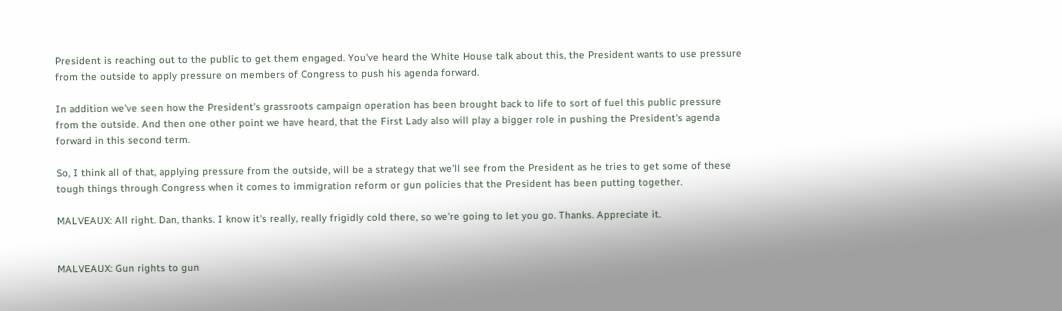President is reaching out to the public to get them engaged. You've heard the White House talk about this, the President wants to use pressure from the outside to apply pressure on members of Congress to push his agenda forward.

In addition we've seen how the President's grassroots campaign operation has been brought back to life to sort of fuel this public pressure from the outside. And then one other point we have heard, that the First Lady also will play a bigger role in pushing the President's agenda forward in this second term.

So, I think all of that, applying pressure from the outside, will be a strategy that we'll see from the President as he tries to get some of these tough things through Congress when it comes to immigration reform or gun policies that the President has been putting together.

MALVEAUX: All right. Dan, thanks. I know it's really, really frigidly cold there, so we're going to let you go. Thanks. Appreciate it.


MALVEAUX: Gun rights to gun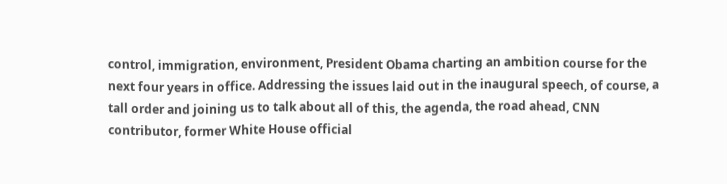control, immigration, environment, President Obama charting an ambition course for the next four years in office. Addressing the issues laid out in the inaugural speech, of course, a tall order and joining us to talk about all of this, the agenda, the road ahead, CNN contributor, former White House official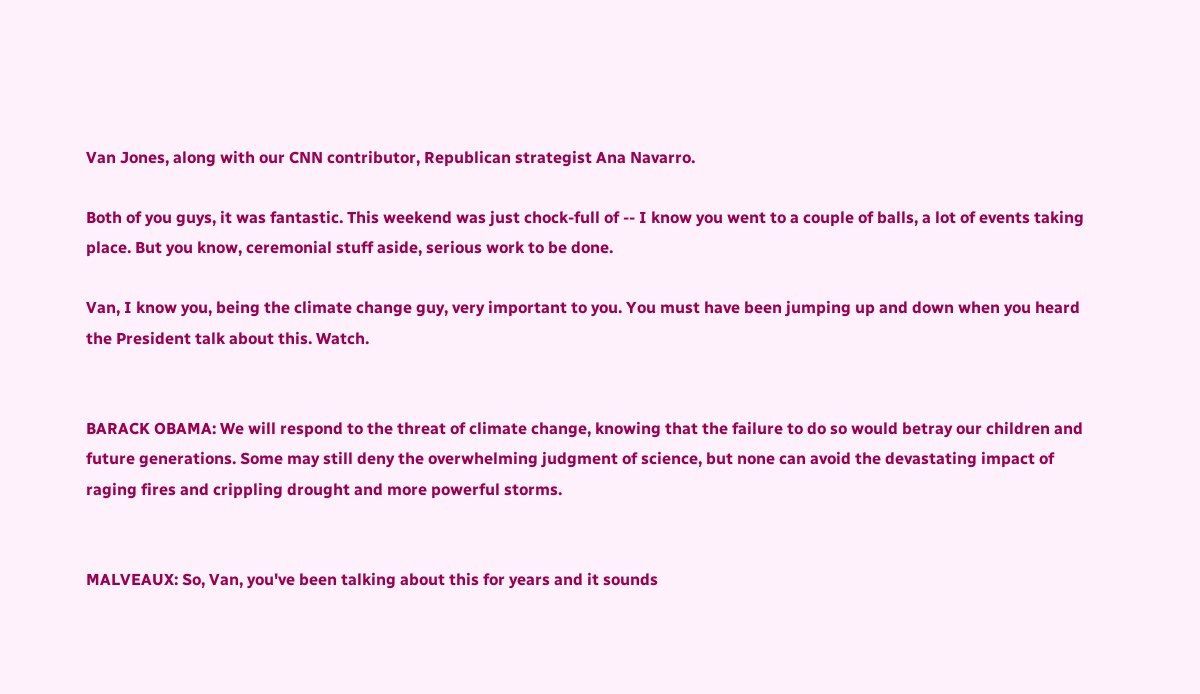Van Jones, along with our CNN contributor, Republican strategist Ana Navarro.

Both of you guys, it was fantastic. This weekend was just chock-full of -- I know you went to a couple of balls, a lot of events taking place. But you know, ceremonial stuff aside, serious work to be done.

Van, I know you, being the climate change guy, very important to you. You must have been jumping up and down when you heard the President talk about this. Watch.


BARACK OBAMA: We will respond to the threat of climate change, knowing that the failure to do so would betray our children and future generations. Some may still deny the overwhelming judgment of science, but none can avoid the devastating impact of raging fires and crippling drought and more powerful storms.


MALVEAUX: So, Van, you've been talking about this for years and it sounds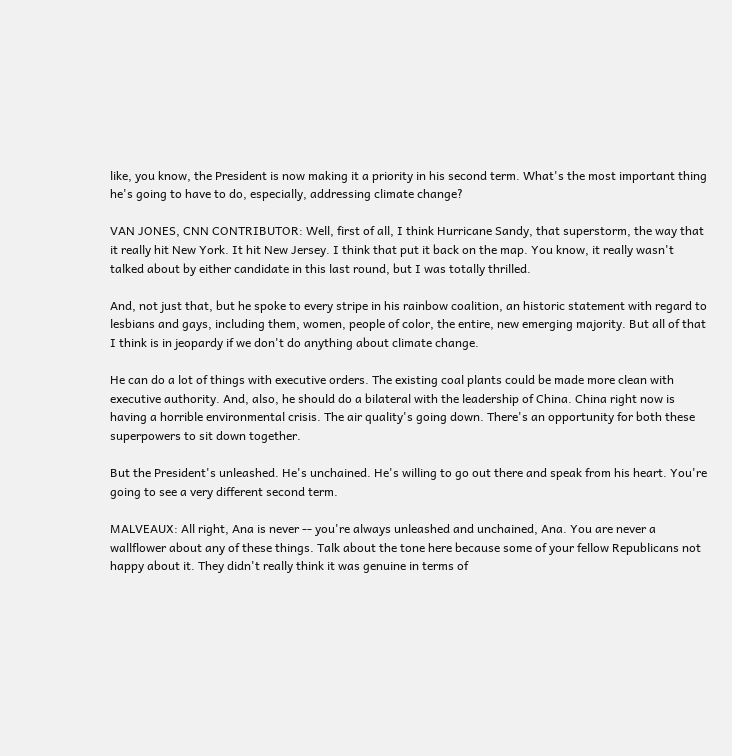like, you know, the President is now making it a priority in his second term. What's the most important thing he's going to have to do, especially, addressing climate change?

VAN JONES, CNN CONTRIBUTOR: Well, first of all, I think Hurricane Sandy, that superstorm, the way that it really hit New York. It hit New Jersey. I think that put it back on the map. You know, it really wasn't talked about by either candidate in this last round, but I was totally thrilled.

And, not just that, but he spoke to every stripe in his rainbow coalition, an historic statement with regard to lesbians and gays, including them, women, people of color, the entire, new emerging majority. But all of that I think is in jeopardy if we don't do anything about climate change.

He can do a lot of things with executive orders. The existing coal plants could be made more clean with executive authority. And, also, he should do a bilateral with the leadership of China. China right now is having a horrible environmental crisis. The air quality's going down. There's an opportunity for both these superpowers to sit down together.

But the President's unleashed. He's unchained. He's willing to go out there and speak from his heart. You're going to see a very different second term.

MALVEAUX: All right, Ana is never -- you're always unleashed and unchained, Ana. You are never a wallflower about any of these things. Talk about the tone here because some of your fellow Republicans not happy about it. They didn't really think it was genuine in terms of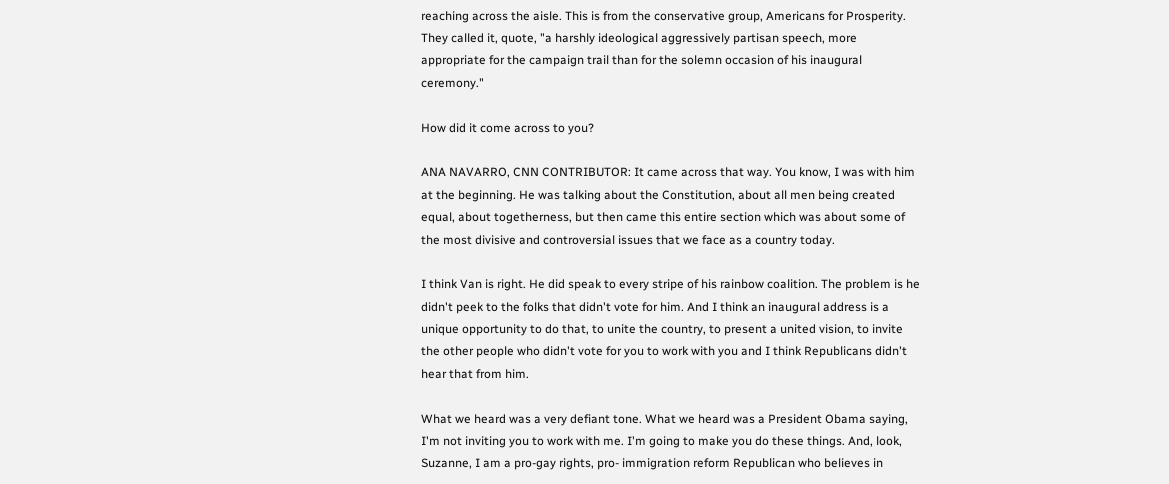reaching across the aisle. This is from the conservative group, Americans for Prosperity. They called it, quote, "a harshly ideological aggressively partisan speech, more appropriate for the campaign trail than for the solemn occasion of his inaugural ceremony."

How did it come across to you?

ANA NAVARRO, CNN CONTRIBUTOR: It came across that way. You know, I was with him at the beginning. He was talking about the Constitution, about all men being created equal, about togetherness, but then came this entire section which was about some of the most divisive and controversial issues that we face as a country today.

I think Van is right. He did speak to every stripe of his rainbow coalition. The problem is he didn't peek to the folks that didn't vote for him. And I think an inaugural address is a unique opportunity to do that, to unite the country, to present a united vision, to invite the other people who didn't vote for you to work with you and I think Republicans didn't hear that from him.

What we heard was a very defiant tone. What we heard was a President Obama saying, I'm not inviting you to work with me. I'm going to make you do these things. And, look, Suzanne, I am a pro-gay rights, pro- immigration reform Republican who believes in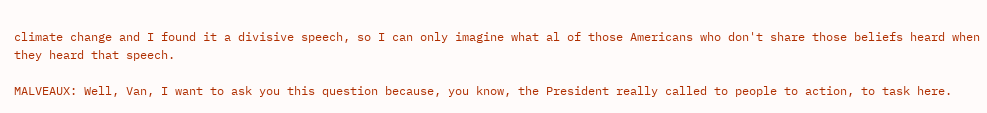climate change and I found it a divisive speech, so I can only imagine what al of those Americans who don't share those beliefs heard when they heard that speech.

MALVEAUX: Well, Van, I want to ask you this question because, you know, the President really called to people to action, to task here.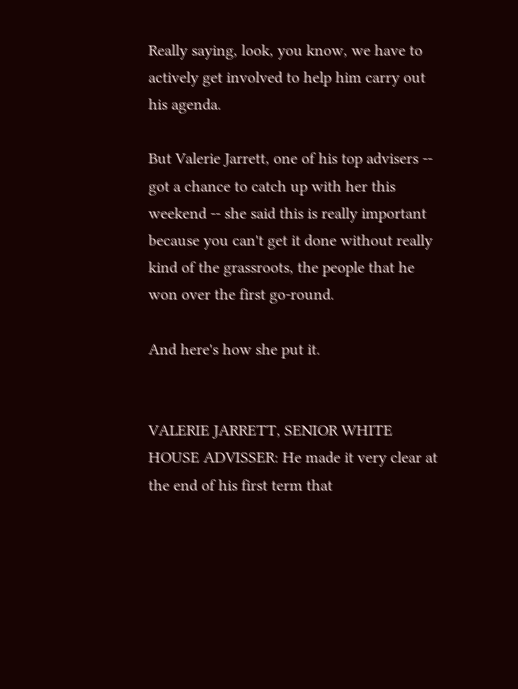Really saying, look, you know, we have to actively get involved to help him carry out his agenda.

But Valerie Jarrett, one of his top advisers -- got a chance to catch up with her this weekend -- she said this is really important because you can't get it done without really kind of the grassroots, the people that he won over the first go-round.

And here's how she put it.


VALERIE JARRETT, SENIOR WHITE HOUSE ADVISSER: He made it very clear at the end of his first term that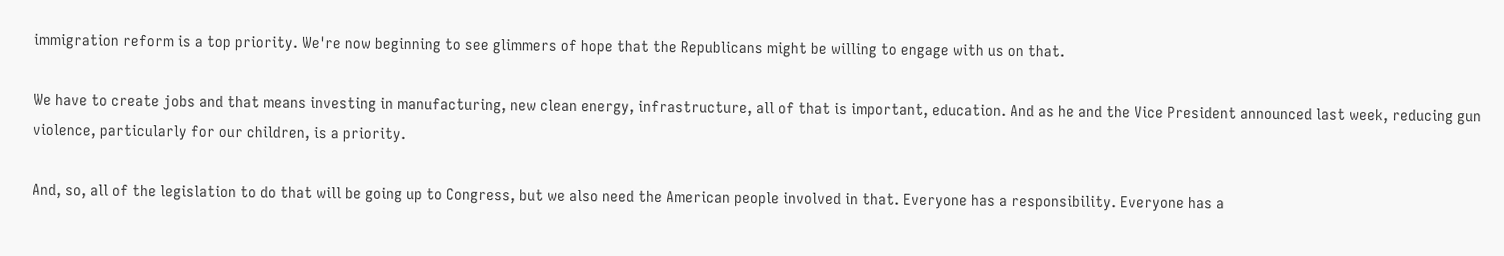immigration reform is a top priority. We're now beginning to see glimmers of hope that the Republicans might be willing to engage with us on that.

We have to create jobs and that means investing in manufacturing, new clean energy, infrastructure, all of that is important, education. And as he and the Vice President announced last week, reducing gun violence, particularly for our children, is a priority.

And, so, all of the legislation to do that will be going up to Congress, but we also need the American people involved in that. Everyone has a responsibility. Everyone has a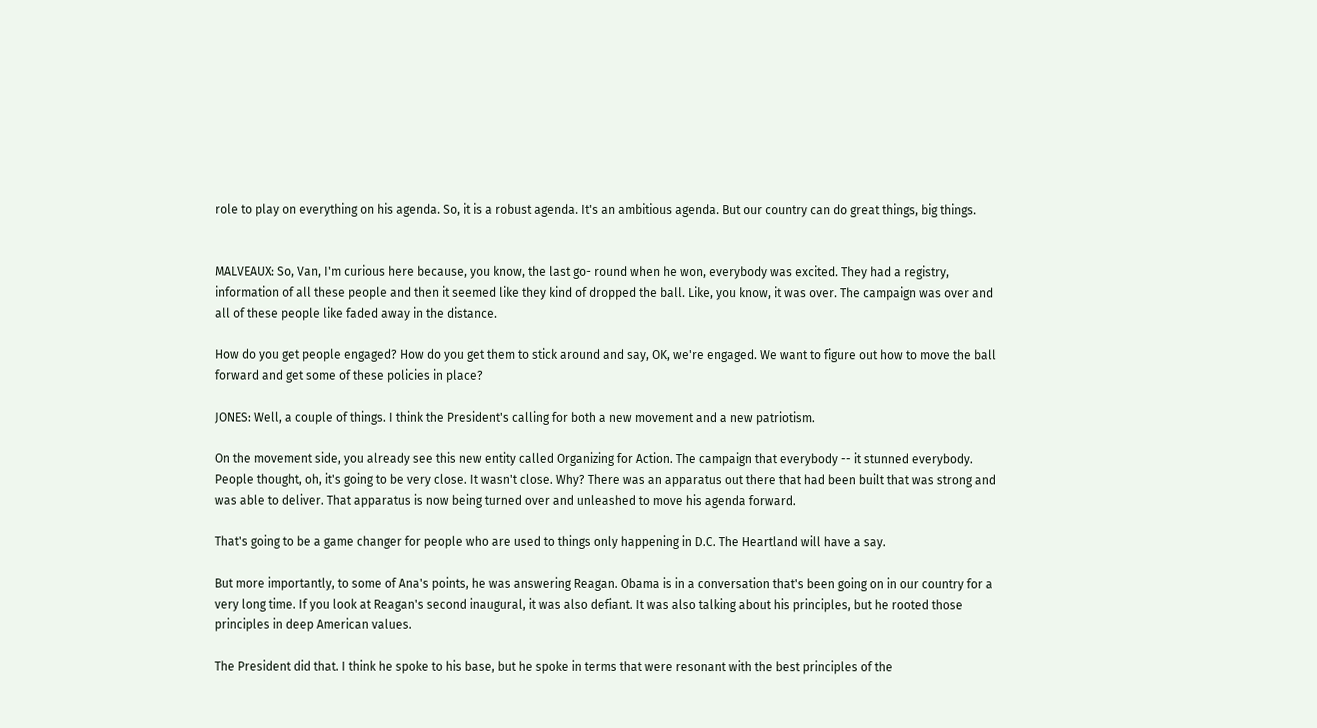role to play on everything on his agenda. So, it is a robust agenda. It's an ambitious agenda. But our country can do great things, big things.


MALVEAUX: So, Van, I'm curious here because, you know, the last go- round when he won, everybody was excited. They had a registry, information of all these people and then it seemed like they kind of dropped the ball. Like, you know, it was over. The campaign was over and all of these people like faded away in the distance.

How do you get people engaged? How do you get them to stick around and say, OK, we're engaged. We want to figure out how to move the ball forward and get some of these policies in place?

JONES: Well, a couple of things. I think the President's calling for both a new movement and a new patriotism.

On the movement side, you already see this new entity called Organizing for Action. The campaign that everybody -- it stunned everybody. People thought, oh, it's going to be very close. It wasn't close. Why? There was an apparatus out there that had been built that was strong and was able to deliver. That apparatus is now being turned over and unleashed to move his agenda forward.

That's going to be a game changer for people who are used to things only happening in D.C. The Heartland will have a say.

But more importantly, to some of Ana's points, he was answering Reagan. Obama is in a conversation that's been going on in our country for a very long time. If you look at Reagan's second inaugural, it was also defiant. It was also talking about his principles, but he rooted those principles in deep American values.

The President did that. I think he spoke to his base, but he spoke in terms that were resonant with the best principles of the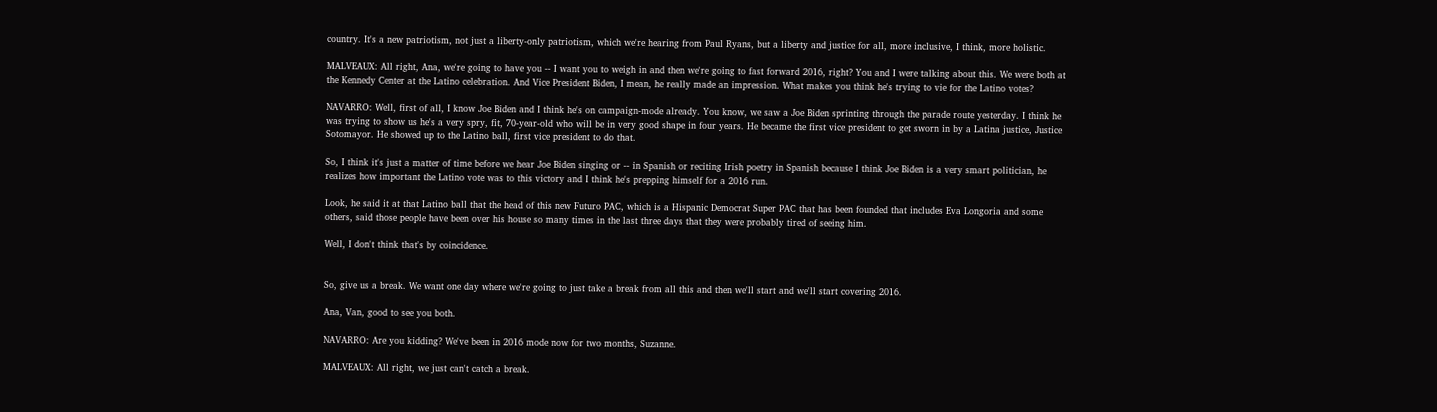country. It's a new patriotism, not just a liberty-only patriotism, which we're hearing from Paul Ryans, but a liberty and justice for all, more inclusive, I think, more holistic.

MALVEAUX: All right, Ana, we're going to have you -- I want you to weigh in and then we're going to fast forward 2016, right? You and I were talking about this. We were both at the Kennedy Center at the Latino celebration. And Vice President Biden, I mean, he really made an impression. What makes you think he's trying to vie for the Latino votes?

NAVARRO: Well, first of all, I know Joe Biden and I think he's on campaign-mode already. You know, we saw a Joe Biden sprinting through the parade route yesterday. I think he was trying to show us he's a very spry, fit, 70-year-old who will be in very good shape in four years. He became the first vice president to get sworn in by a Latina justice, Justice Sotomayor. He showed up to the Latino ball, first vice president to do that.

So, I think it's just a matter of time before we hear Joe Biden singing or -- in Spanish or reciting Irish poetry in Spanish because I think Joe Biden is a very smart politician, he realizes how important the Latino vote was to this victory and I think he's prepping himself for a 2016 run.

Look, he said it at that Latino ball that the head of this new Futuro PAC, which is a Hispanic Democrat Super PAC that has been founded that includes Eva Longoria and some others, said those people have been over his house so many times in the last three days that they were probably tired of seeing him.

Well, I don't think that's by coincidence.


So, give us a break. We want one day where we're going to just take a break from all this and then we'll start and we'll start covering 2016.

Ana, Van, good to see you both.

NAVARRO: Are you kidding? We've been in 2016 mode now for two months, Suzanne.

MALVEAUX: All right, we just can't catch a break.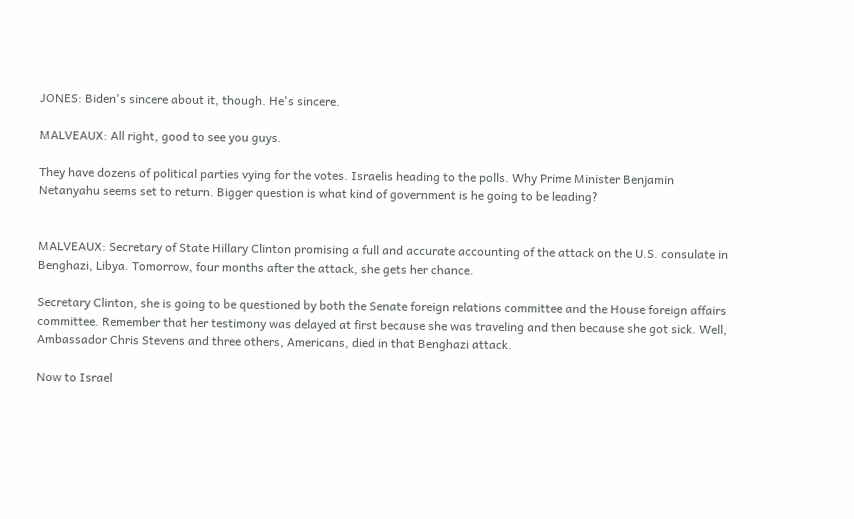JONES: Biden's sincere about it, though. He's sincere.

MALVEAUX: All right, good to see you guys.

They have dozens of political parties vying for the votes. Israelis heading to the polls. Why Prime Minister Benjamin Netanyahu seems set to return. Bigger question is what kind of government is he going to be leading?


MALVEAUX: Secretary of State Hillary Clinton promising a full and accurate accounting of the attack on the U.S. consulate in Benghazi, Libya. Tomorrow, four months after the attack, she gets her chance.

Secretary Clinton, she is going to be questioned by both the Senate foreign relations committee and the House foreign affairs committee. Remember that her testimony was delayed at first because she was traveling and then because she got sick. Well, Ambassador Chris Stevens and three others, Americans, died in that Benghazi attack.

Now to Israel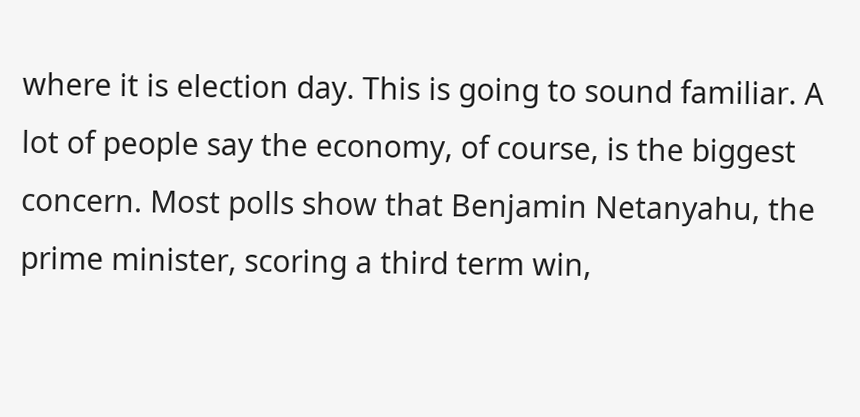where it is election day. This is going to sound familiar. A lot of people say the economy, of course, is the biggest concern. Most polls show that Benjamin Netanyahu, the prime minister, scoring a third term win,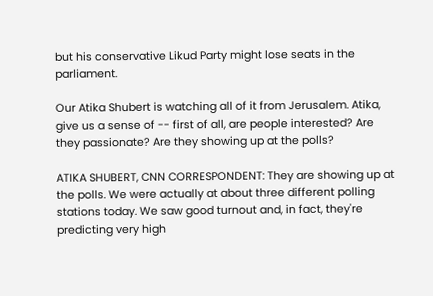but his conservative Likud Party might lose seats in the parliament.

Our Atika Shubert is watching all of it from Jerusalem. Atika, give us a sense of -- first of all, are people interested? Are they passionate? Are they showing up at the polls?

ATIKA SHUBERT, CNN CORRESPONDENT: They are showing up at the polls. We were actually at about three different polling stations today. We saw good turnout and, in fact, they're predicting very high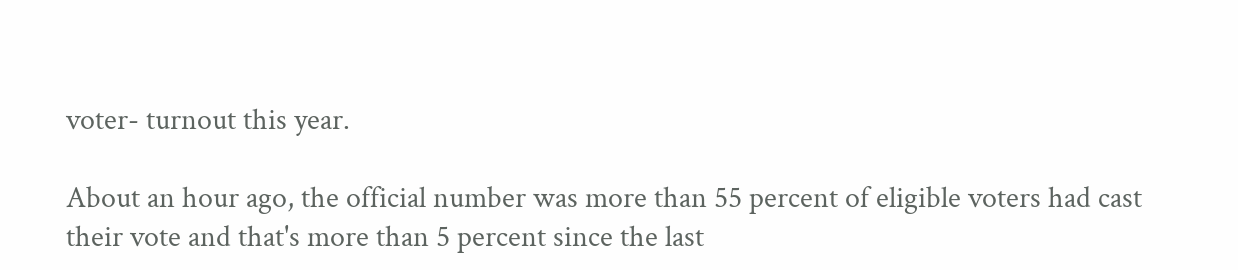voter- turnout this year.

About an hour ago, the official number was more than 55 percent of eligible voters had cast their vote and that's more than 5 percent since the last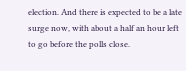election. And there is expected to be a late surge now, with about a half an hour left to go before the polls close.